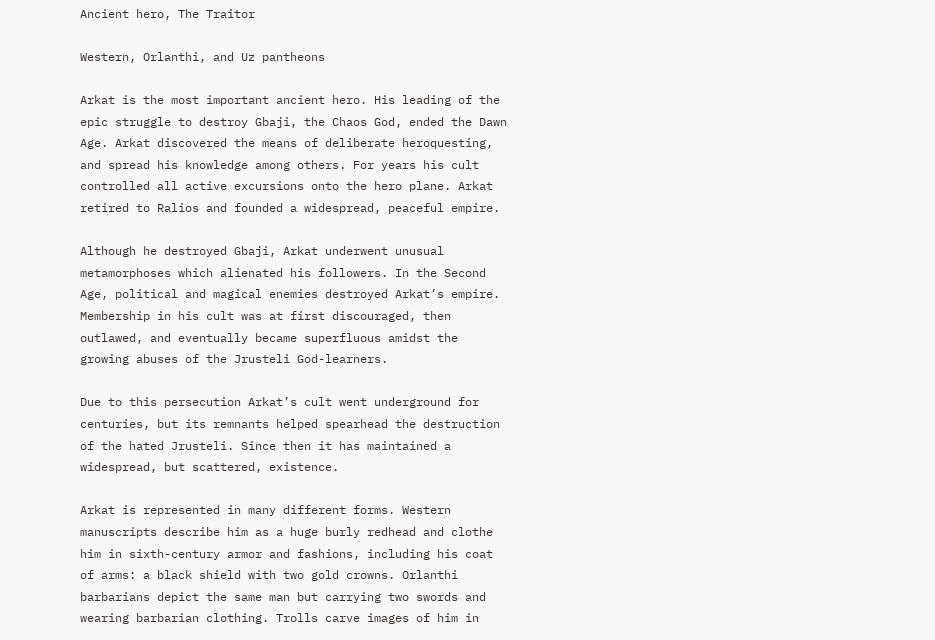Ancient hero, The Traitor

Western, Orlanthi, and Uz pantheons

Arkat is the most important ancient hero. His leading of the epic struggle to destroy Gbaji, the Chaos God, ended the Dawn Age. Arkat discovered the means of deliberate heroquesting, and spread his knowledge among others. For years his cult controlled all active excursions onto the hero plane. Arkat retired to Ralios and founded a widespread, peaceful empire.

Although he destroyed Gbaji, Arkat underwent unusual metamorphoses which alienated his followers. In the Second Age, political and magical enemies destroyed Arkat’s empire. Membership in his cult was at first discouraged, then outlawed, and eventually became superfluous amidst the growing abuses of the Jrusteli God-learners.

Due to this persecution Arkat’s cult went underground for centuries, but its remnants helped spearhead the destruction of the hated Jrusteli. Since then it has maintained a widespread, but scattered, existence.

Arkat is represented in many different forms. Western manuscripts describe him as a huge burly redhead and clothe him in sixth-century armor and fashions, including his coat of arms: a black shield with two gold crowns. Orlanthi barbarians depict the same man but carrying two swords and wearing barbarian clothing. Trolls carve images of him in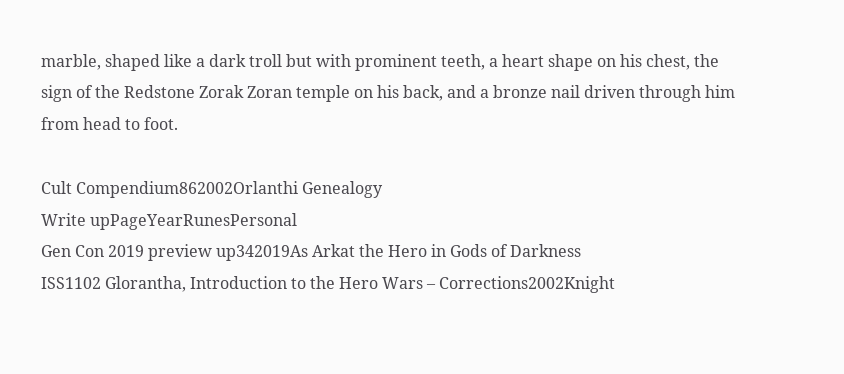marble, shaped like a dark troll but with prominent teeth, a heart shape on his chest, the sign of the Redstone Zorak Zoran temple on his back, and a bronze nail driven through him from head to foot.

Cult Compendium862002Orlanthi Genealogy
Write upPageYearRunesPersonal
Gen Con 2019 preview up342019As Arkat the Hero in Gods of Darkness
ISS1102 Glorantha, Introduction to the Hero Wars – Corrections2002Knight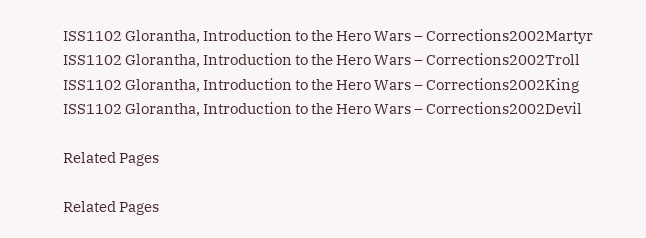ISS1102 Glorantha, Introduction to the Hero Wars – Corrections2002Martyr
ISS1102 Glorantha, Introduction to the Hero Wars – Corrections2002Troll
ISS1102 Glorantha, Introduction to the Hero Wars – Corrections2002King
ISS1102 Glorantha, Introduction to the Hero Wars – Corrections2002Devil

Related Pages

Related Pages